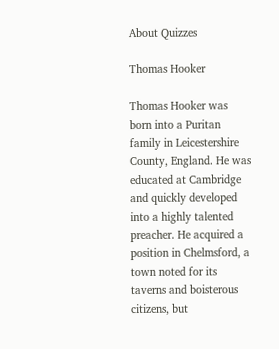About Quizzes

Thomas Hooker

Thomas Hooker was born into a Puritan family in Leicestershire County, England. He was educated at Cambridge and quickly developed into a highly talented preacher. He acquired a position in Chelmsford, a town noted for its taverns and boisterous citizens, but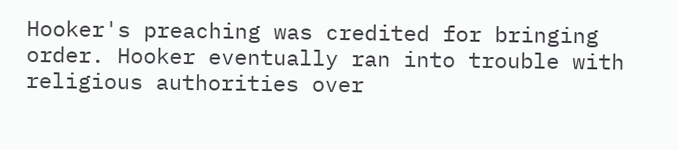Hooker's preaching was credited for bringing order. Hooker eventually ran into trouble with religious authorities over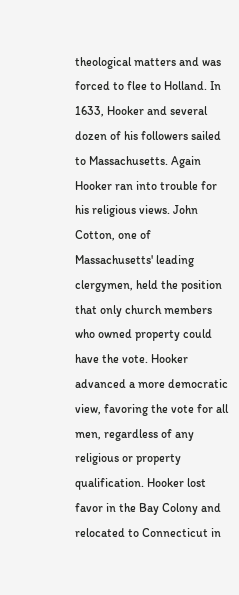theological matters and was forced to flee to Holland. In 1633, Hooker and several dozen of his followers sailed to Massachusetts. Again Hooker ran into trouble for his religious views. John Cotton, one of Massachusetts' leading clergymen, held the position that only church members who owned property could have the vote. Hooker advanced a more democratic view, favoring the vote for all men, regardless of any religious or property qualification. Hooker lost favor in the Bay Colony and relocated to Connecticut in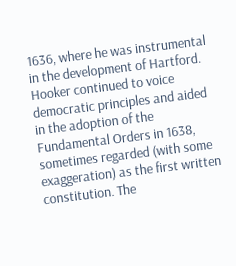1636, where he was instrumental in the development of Hartford. Hooker continued to voice democratic principles and aided in the adoption of the Fundamental Orders in 1638, sometimes regarded (with some exaggeration) as the first written constitution. The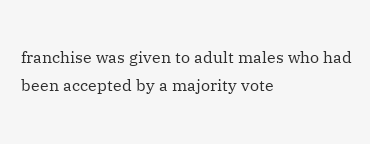franchise was given to adult males who had been accepted by a majority vote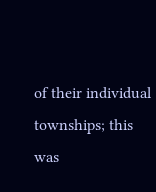of their individual townships; this was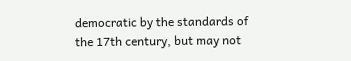democratic by the standards of the 17th century, but may not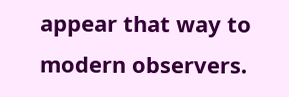appear that way to modern observers.